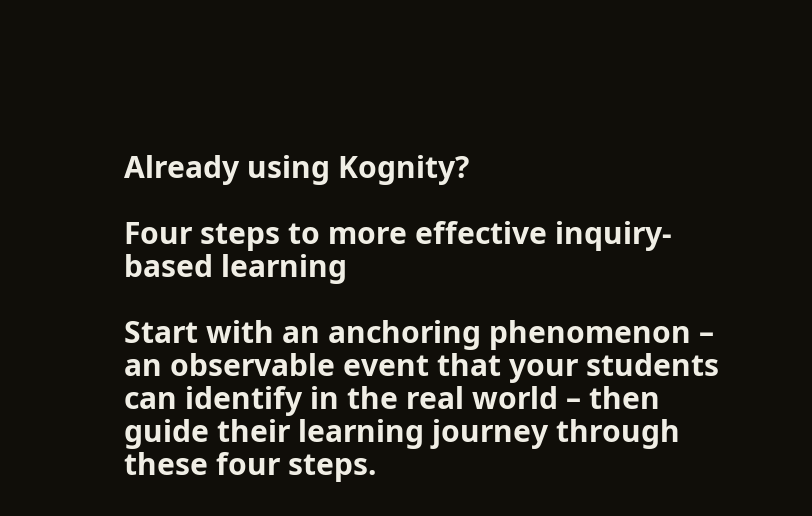Already using Kognity?

Four steps to more effective inquiry-based learning

Start with an anchoring phenomenon – an observable event that your students can identify in the real world – then guide their learning journey through these four steps.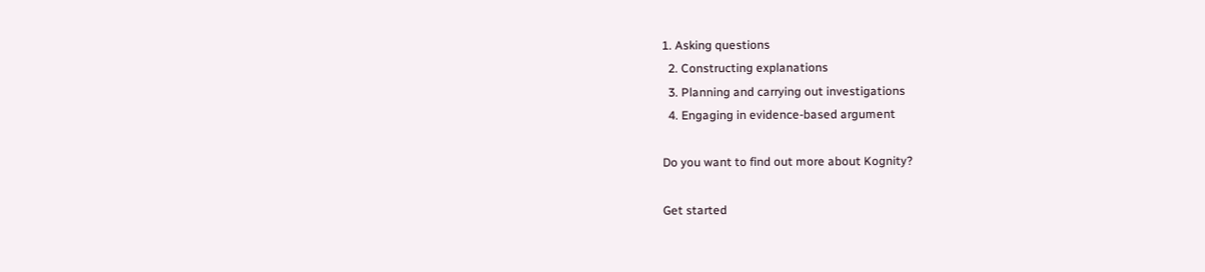1. Asking questions
  2. Constructing explanations
  3. Planning and carrying out investigations
  4. Engaging in evidence-based argument

Do you want to find out more about Kognity?

Get started